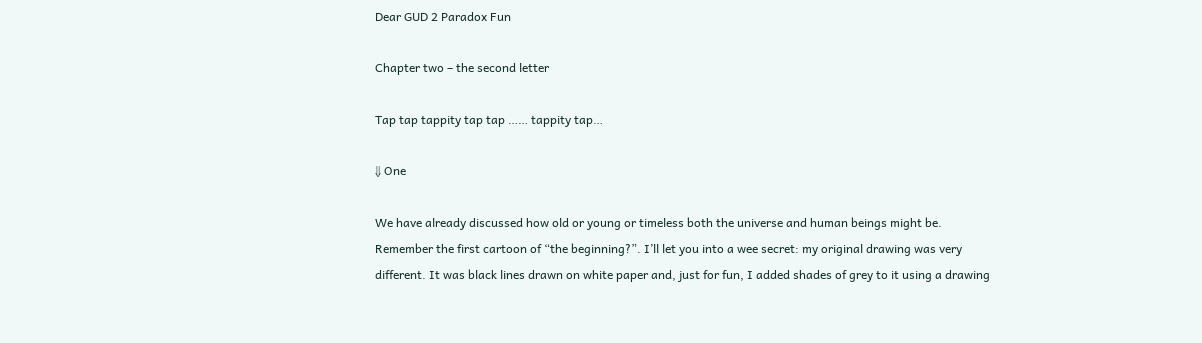Dear GUD 2 Paradox Fun

Chapter two – the second letter

Tap tap tappity tap tap …… tappity tap…

⇓ One

We have already discussed how old or young or timeless both the universe and human beings might be.
Remember the first cartoon of “the beginning?”. I’ll let you into a wee secret: my original drawing was very different. It was black lines drawn on white paper and, just for fun, I added shades of grey to it using a drawing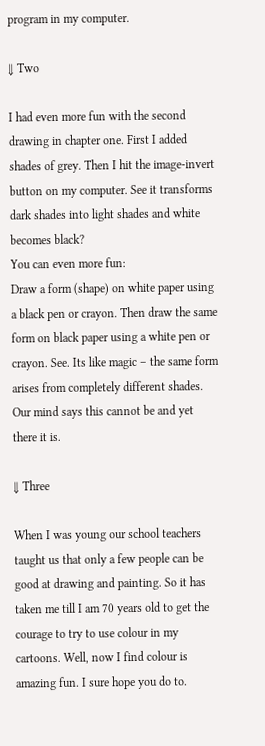program in my computer.

⇓ Two

I had even more fun with the second drawing in chapter one. First I added shades of grey. Then I hit the image-invert button on my computer. See it transforms dark shades into light shades and white becomes black?
You can even more fun:
Draw a form (shape) on white paper using a black pen or crayon. Then draw the same form on black paper using a white pen or crayon. See. Its like magic – the same form arises from completely different shades. Our mind says this cannot be and yet there it is.

⇓ Three

When I was young our school teachers taught us that only a few people can be good at drawing and painting. So it has taken me till I am 70 years old to get the courage to try to use colour in my cartoons. Well, now I find colour is amazing fun. I sure hope you do to.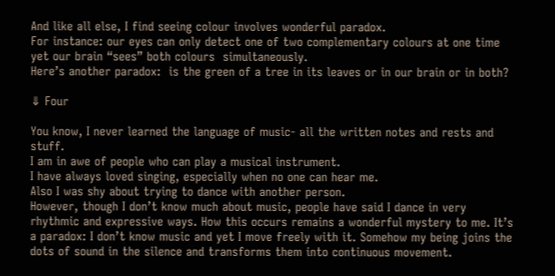And like all else, I find seeing colour involves wonderful paradox.
For instance: our eyes can only detect one of two complementary colours at one time yet our brain “sees” both colours  simultaneously.
Here’s another paradox:  is the green of a tree in its leaves or in our brain or in both?

⇓ Four

You know, I never learned the language of music- all the written notes and rests and stuff.
I am in awe of people who can play a musical instrument.
I have always loved singing, especially when no one can hear me.
Also I was shy about trying to dance with another person.
However, though I don’t know much about music, people have said I dance in very rhythmic and expressive ways. How this occurs remains a wonderful mystery to me. It’s a paradox: I don’t know music and yet I move freely with it. Somehow my being joins the dots of sound in the silence and transforms them into continuous movement.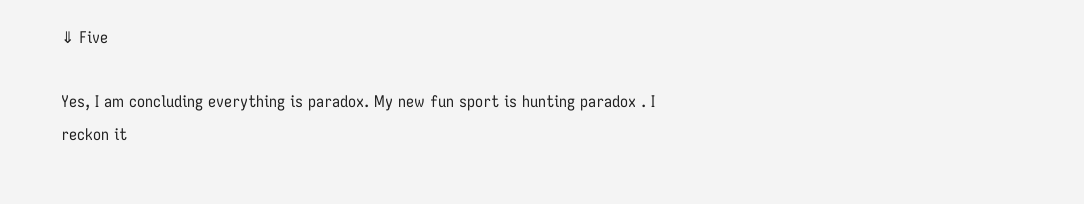⇓ Five

Yes, I am concluding everything is paradox. My new fun sport is hunting paradox . I reckon it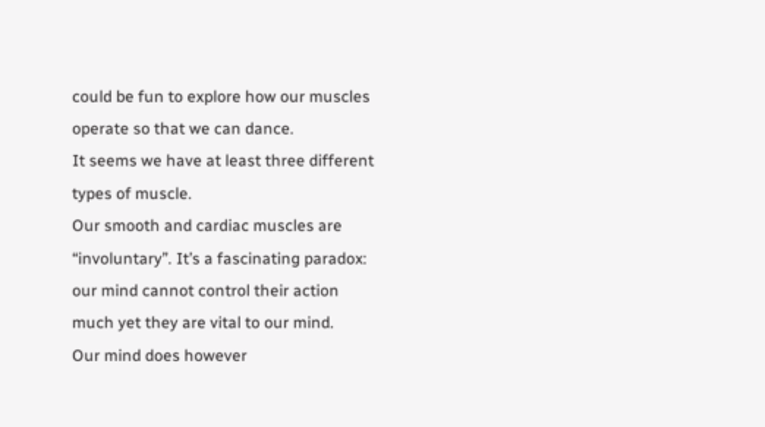could be fun to explore how our muscles operate so that we can dance.
It seems we have at least three different types of muscle.
Our smooth and cardiac muscles are “involuntary”. It’s a fascinating paradox: our mind cannot control their action much yet they are vital to our mind.
Our mind does however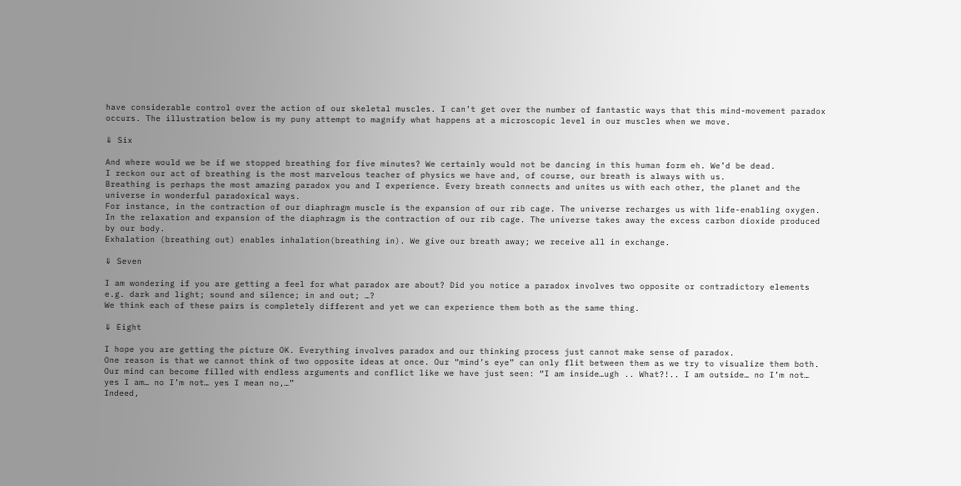have considerable control over the action of our skeletal muscles. I can’t get over the number of fantastic ways that this mind-movement paradox occurs. The illustration below is my puny attempt to magnify what happens at a microscopic level in our muscles when we move.

⇓ Six

And where would we be if we stopped breathing for five minutes? We certainly would not be dancing in this human form eh. We’d be dead.
I reckon our act of breathing is the most marvelous teacher of physics we have and, of course, our breath is always with us.
Breathing is perhaps the most amazing paradox you and I experience. Every breath connects and unites us with each other, the planet and the universe in wonderful paradoxical ways.
For instance, in the contraction of our diaphragm muscle is the expansion of our rib cage. The universe recharges us with life-enabling oxygen.
In the relaxation and expansion of the diaphragm is the contraction of our rib cage. The universe takes away the excess carbon dioxide produced by our body.
Exhalation (breathing out) enables inhalation(breathing in). We give our breath away; we receive all in exchange.

⇓ Seven

I am wondering if you are getting a feel for what paradox are about? Did you notice a paradox involves two opposite or contradictory elements e.g. dark and light; sound and silence; in and out; …?
We think each of these pairs is completely different and yet we can experience them both as the same thing.

⇓ Eight

I hope you are getting the picture OK. Everything involves paradox and our thinking process just cannot make sense of paradox.
One reason is that we cannot think of two opposite ideas at once. Our “mind’s eye” can only flit between them as we try to visualize them both. Our mind can become filled with endless arguments and conflict like we have just seen: “I am inside…ugh .. What?!.. I am outside… no I’m not… yes I am… no I’m not… yes I mean no,…”
Indeed,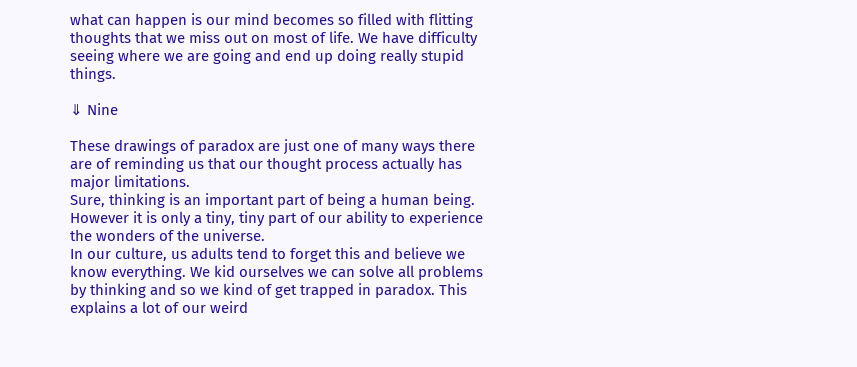what can happen is our mind becomes so filled with flitting thoughts that we miss out on most of life. We have difficulty seeing where we are going and end up doing really stupid things.

⇓ Nine

These drawings of paradox are just one of many ways there are of reminding us that our thought process actually has major limitations.
Sure, thinking is an important part of being a human being. However it is only a tiny, tiny part of our ability to experience the wonders of the universe.
In our culture, us adults tend to forget this and believe we know everything. We kid ourselves we can solve all problems by thinking and so we kind of get trapped in paradox. This explains a lot of our weird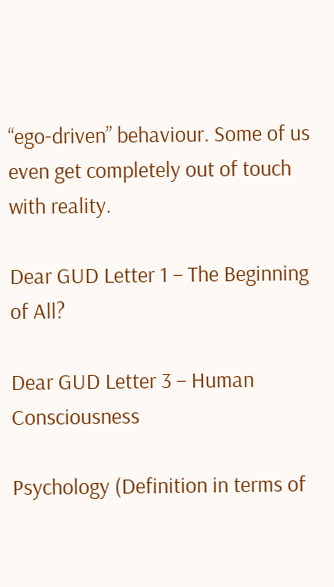“ego-driven” behaviour. Some of us even get completely out of touch with reality.

Dear GUD Letter 1 – The Beginning of All?

Dear GUD Letter 3 – Human Consciousness

Psychology (Definition in terms of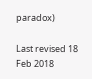paradox)

Last revised 18 Feb 2018